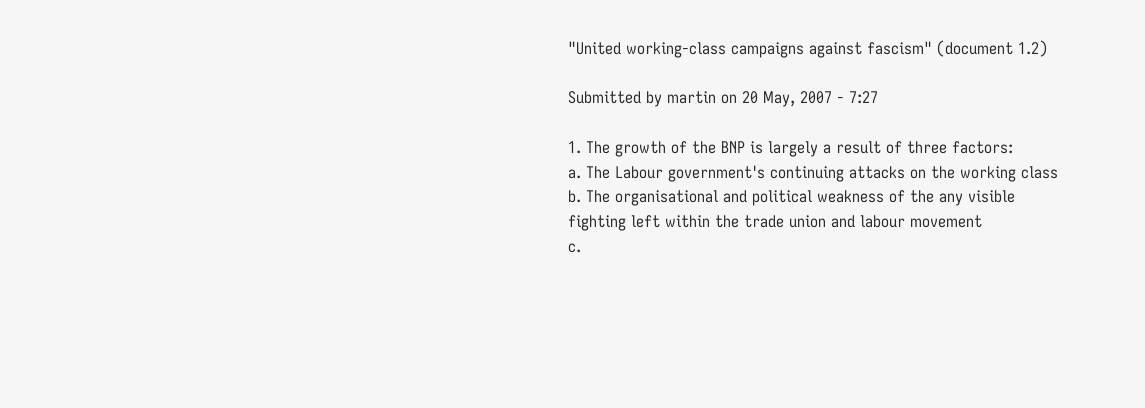"United working-class campaigns against fascism" (document 1.2)

Submitted by martin on 20 May, 2007 - 7:27

1. The growth of the BNP is largely a result of three factors:
a. The Labour government's continuing attacks on the working class
b. The organisational and political weakness of the any visible fighting left within the trade union and labour movement
c.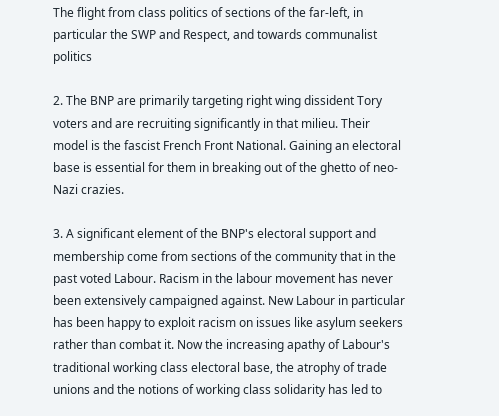The flight from class politics of sections of the far-left, in particular the SWP and Respect, and towards communalist politics

2. The BNP are primarily targeting right wing dissident Tory voters and are recruiting significantly in that milieu. Their model is the fascist French Front National. Gaining an electoral base is essential for them in breaking out of the ghetto of neo-Nazi crazies.

3. A significant element of the BNP's electoral support and membership come from sections of the community that in the past voted Labour. Racism in the labour movement has never been extensively campaigned against. New Labour in particular has been happy to exploit racism on issues like asylum seekers rather than combat it. Now the increasing apathy of Labour's traditional working class electoral base, the atrophy of trade unions and the notions of working class solidarity has led to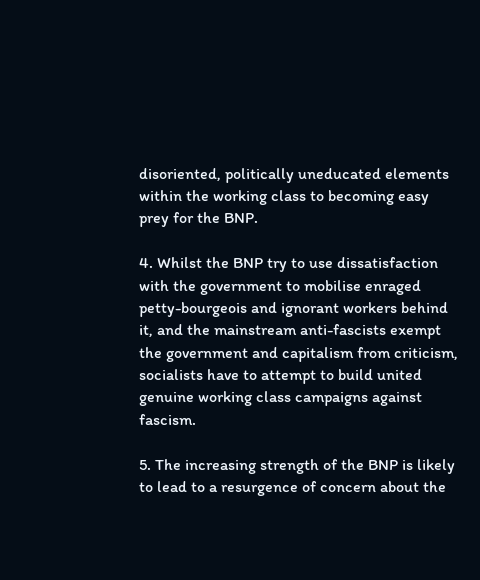disoriented, politically uneducated elements within the working class to becoming easy prey for the BNP.

4. Whilst the BNP try to use dissatisfaction with the government to mobilise enraged petty-bourgeois and ignorant workers behind it, and the mainstream anti-fascists exempt the government and capitalism from criticism, socialists have to attempt to build united genuine working class campaigns against fascism.

5. The increasing strength of the BNP is likely to lead to a resurgence of concern about the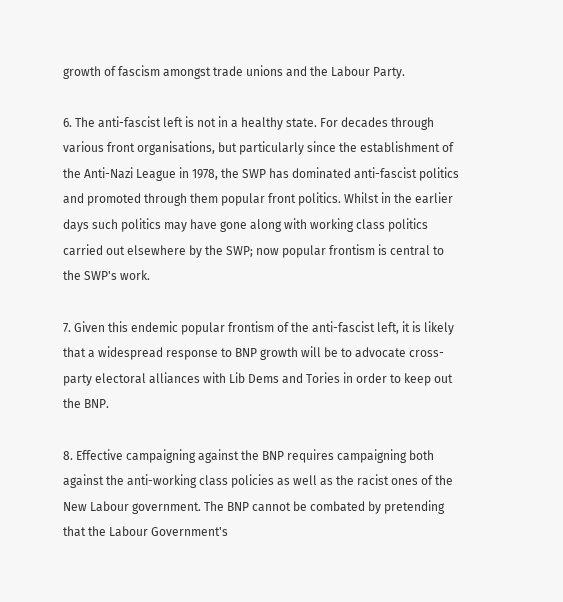growth of fascism amongst trade unions and the Labour Party.

6. The anti-fascist left is not in a healthy state. For decades through various front organisations, but particularly since the establishment of the Anti-Nazi League in 1978, the SWP has dominated anti-fascist politics and promoted through them popular front politics. Whilst in the earlier days such politics may have gone along with working class politics carried out elsewhere by the SWP; now popular frontism is central to the SWP's work.

7. Given this endemic popular frontism of the anti-fascist left, it is likely that a widespread response to BNP growth will be to advocate cross-party electoral alliances with Lib Dems and Tories in order to keep out the BNP.

8. Effective campaigning against the BNP requires campaigning both against the anti-working class policies as well as the racist ones of the New Labour government. The BNP cannot be combated by pretending that the Labour Government's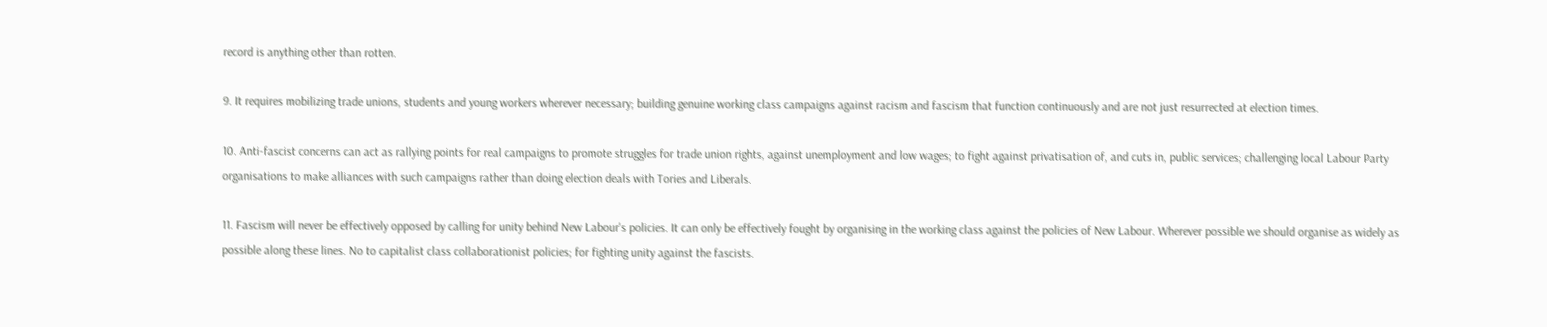record is anything other than rotten.

9. It requires mobilizing trade unions, students and young workers wherever necessary; building genuine working class campaigns against racism and fascism that function continuously and are not just resurrected at election times.

10. Anti-fascist concerns can act as rallying points for real campaigns to promote struggles for trade union rights, against unemployment and low wages; to fight against privatisation of, and cuts in, public services; challenging local Labour Party organisations to make alliances with such campaigns rather than doing election deals with Tories and Liberals.

11. Fascism will never be effectively opposed by calling for unity behind New Labour's policies. It can only be effectively fought by organising in the working class against the policies of New Labour. Wherever possible we should organise as widely as possible along these lines. No to capitalist class collaborationist policies; for fighting unity against the fascists.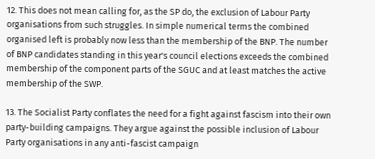12. This does not mean calling for, as the SP do, the exclusion of Labour Party organisations from such struggles. In simple numerical terms the combined organised left is probably now less than the membership of the BNP. The number of BNP candidates standing in this year's council elections exceeds the combined membership of the component parts of the SGUC and at least matches the active membership of the SWP.

13. The Socialist Party conflates the need for a fight against fascism into their own party-building campaigns. They argue against the possible inclusion of Labour Party organisations in any anti-fascist campaign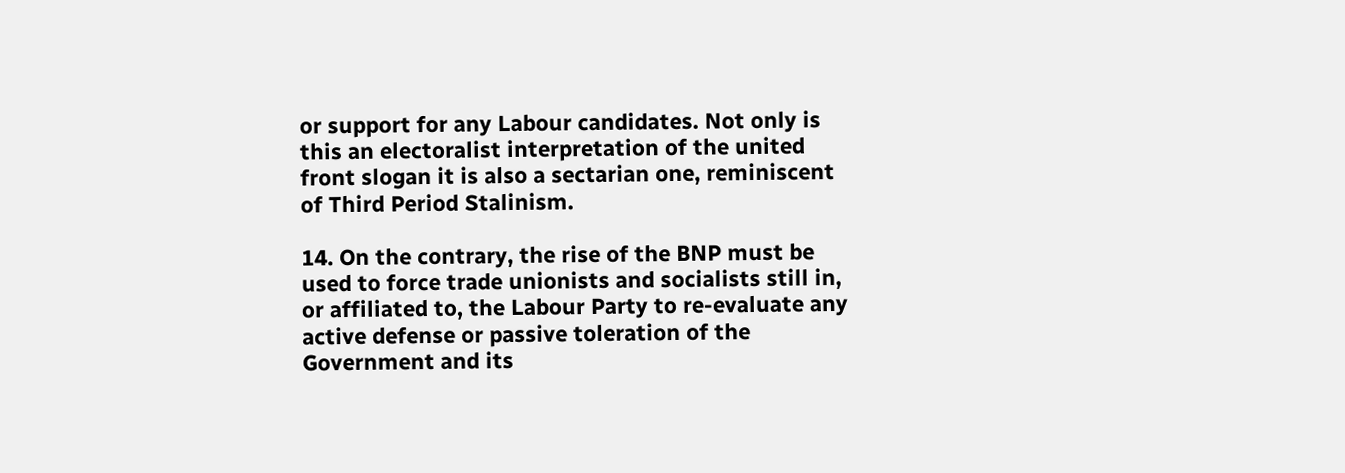or support for any Labour candidates. Not only is this an electoralist interpretation of the united front slogan it is also a sectarian one, reminiscent of Third Period Stalinism.

14. On the contrary, the rise of the BNP must be used to force trade unionists and socialists still in, or affiliated to, the Labour Party to re-evaluate any active defense or passive toleration of the Government and its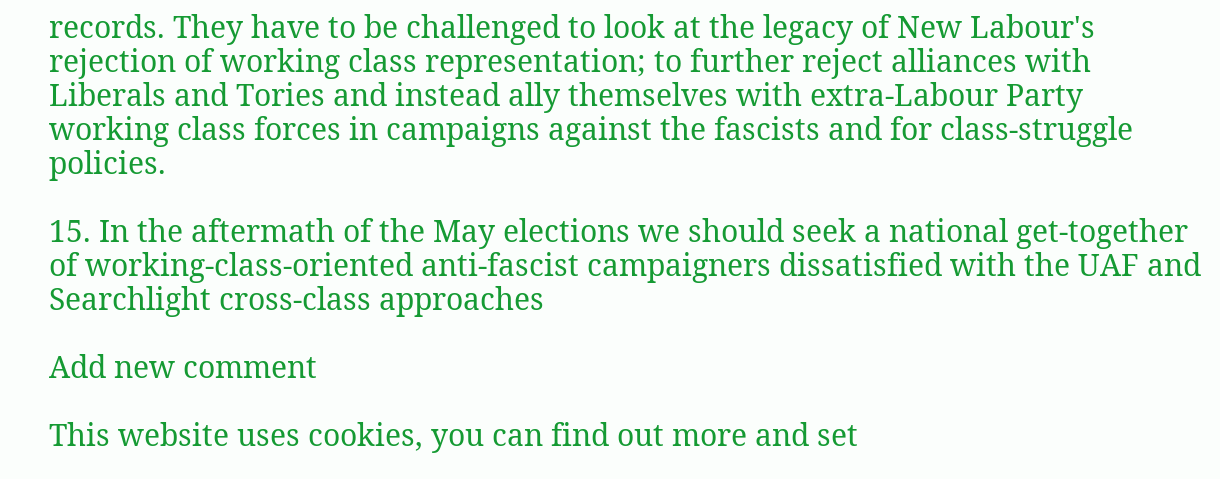records. They have to be challenged to look at the legacy of New Labour's rejection of working class representation; to further reject alliances with Liberals and Tories and instead ally themselves with extra-Labour Party working class forces in campaigns against the fascists and for class-struggle policies.

15. In the aftermath of the May elections we should seek a national get-together of working-class-oriented anti-fascist campaigners dissatisfied with the UAF and Searchlight cross-class approaches

Add new comment

This website uses cookies, you can find out more and set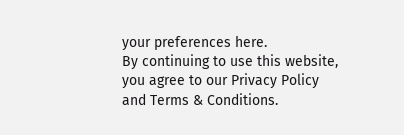your preferences here.
By continuing to use this website, you agree to our Privacy Policy and Terms & Conditions.